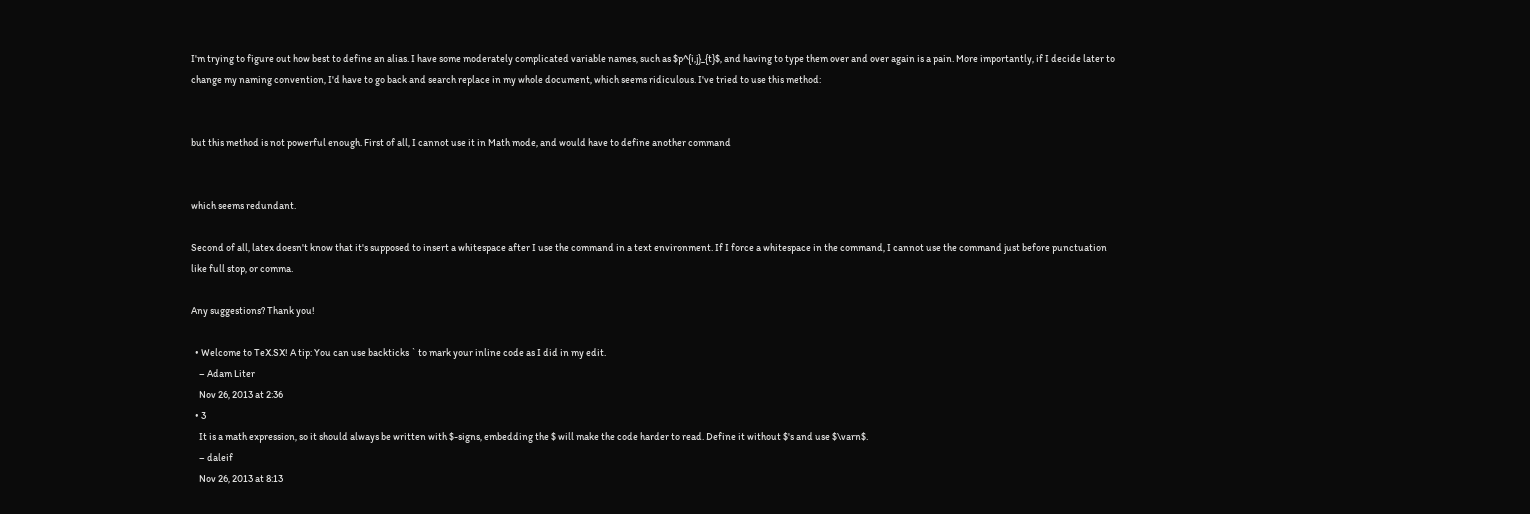I'm trying to figure out how best to define an alias. I have some moderately complicated variable names, such as $p^{i,j}_{t}$, and having to type them over and over again is a pain. More importantly, if I decide later to change my naming convention, I'd have to go back and search replace in my whole document, which seems ridiculous. I've tried to use this method:


but this method is not powerful enough. First of all, I cannot use it in Math mode, and would have to define another command


which seems redundant.

Second of all, latex doesn't know that it's supposed to insert a whitespace after I use the command in a text environment. If I force a whitespace in the command, I cannot use the command just before punctuation like full stop, or comma.

Any suggestions? Thank you!

  • Welcome to TeX.SX! A tip: You can use backticks ` to mark your inline code as I did in my edit.
    – Adam Liter
    Nov 26, 2013 at 2:36
  • 3
    It is a math expression, so it should always be written with $-signs, embedding the $ will make the code harder to read. Define it without $'s and use $\varn$.
    – daleif
    Nov 26, 2013 at 8:13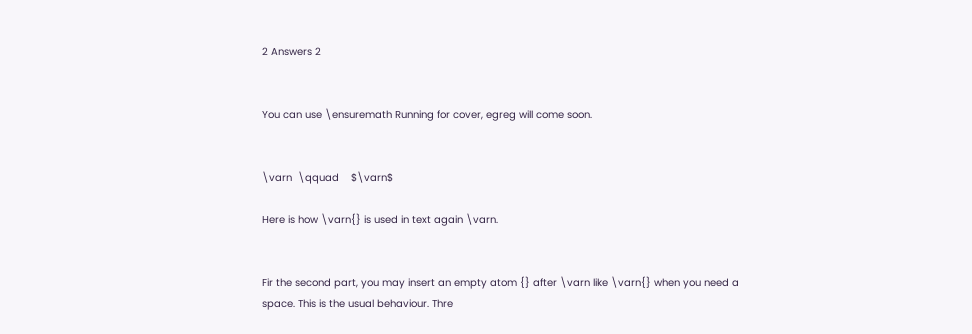2 Answers 2


You can use \ensuremath Running for cover, egreg will come soon.


\varn  \qquad    $\varn$

Here is how \varn{} is used in text again \varn.


Fir the second part, you may insert an empty atom {} after \varn like \varn{} when you need a space. This is the usual behaviour. Thre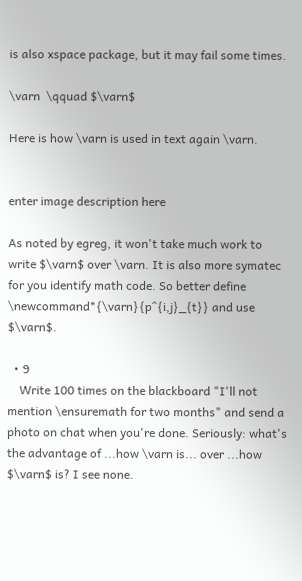is also xspace package, but it may fail some times.

\varn  \qquad $\varn$

Here is how \varn is used in text again \varn.


enter image description here

As noted by egreg, it won't take much work to write $\varn$ over \varn. It is also more symatec for you identify math code. So better define \newcommand*{\varn}{p^{i,j}_{t}} and use $\varn$.

  • 9
    Write 100 times on the blackboard "I'll not mention \ensuremath for two months" and send a photo on chat when you're done. Seriously: what's the advantage of ...how \varn is... over ...how $\varn$ is? I see none.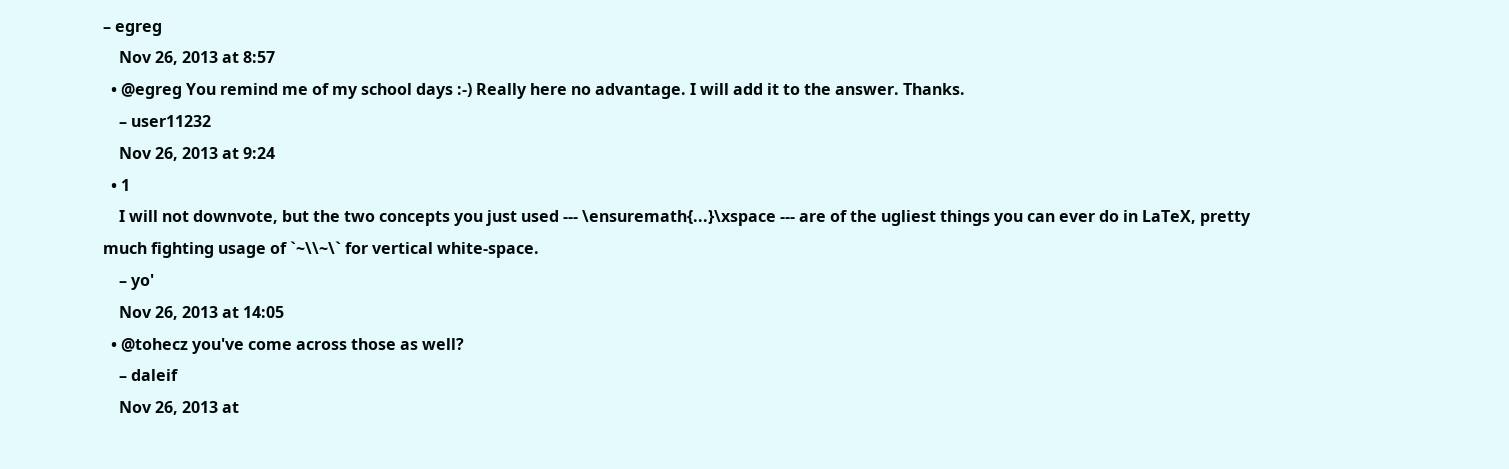– egreg
    Nov 26, 2013 at 8:57
  • @egreg You remind me of my school days :-) Really here no advantage. I will add it to the answer. Thanks.
    – user11232
    Nov 26, 2013 at 9:24
  • 1
    I will not downvote, but the two concepts you just used --- \ensuremath{...}\xspace --- are of the ugliest things you can ever do in LaTeX, pretty much fighting usage of `~\\~\` for vertical white-space.
    – yo'
    Nov 26, 2013 at 14:05
  • @tohecz you've come across those as well?
    – daleif
    Nov 26, 2013 at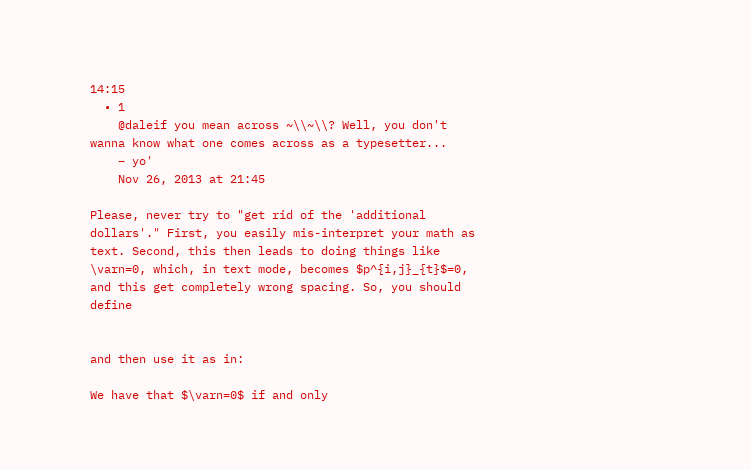14:15
  • 1
    @daleif you mean across ~\\~\\? Well, you don't wanna know what one comes across as a typesetter...
    – yo'
    Nov 26, 2013 at 21:45

Please, never try to "get rid of the 'additional dollars'." First, you easily mis-interpret your math as text. Second, this then leads to doing things like \varn=0, which, in text mode, becomes $p^{i,j}_{t}$=0, and this get completely wrong spacing. So, you should define


and then use it as in:

We have that $\varn=0$ if and only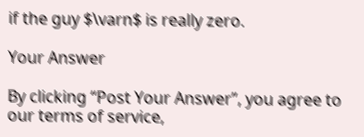if the guy $\varn$ is really zero.

Your Answer

By clicking “Post Your Answer”, you agree to our terms of service,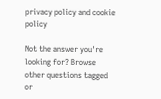privacy policy and cookie policy

Not the answer you're looking for? Browse other questions tagged or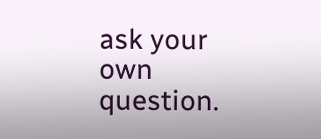ask your own question.